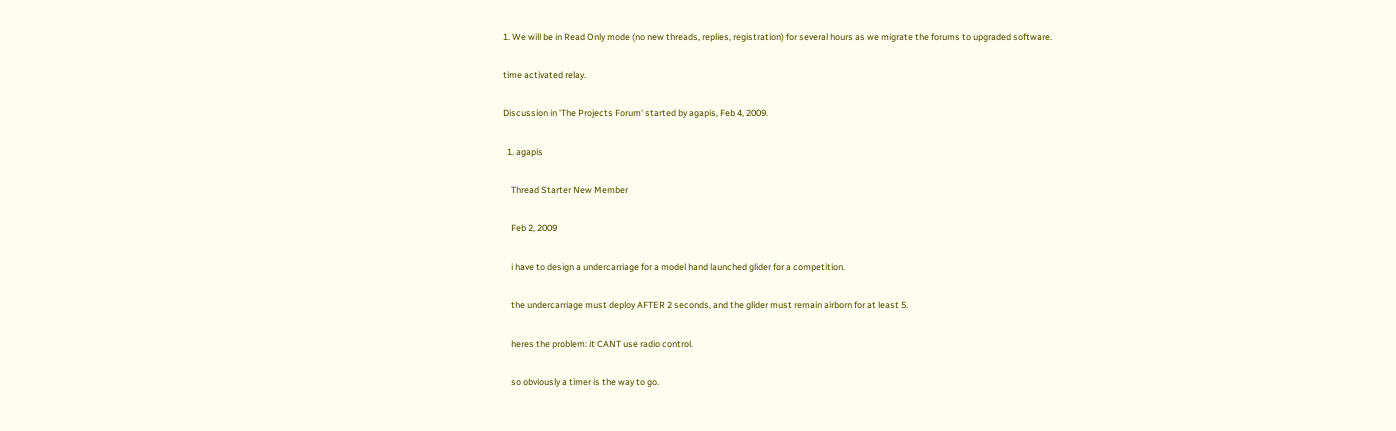1. We will be in Read Only mode (no new threads, replies, registration) for several hours as we migrate the forums to upgraded software.

time activated relay.

Discussion in 'The Projects Forum' started by agapis, Feb 4, 2009.

  1. agapis

    Thread Starter New Member

    Feb 2, 2009

    i have to design a undercarriage for a model hand launched glider for a competition.

    the undercarriage must deploy AFTER 2 seconds, and the glider must remain airborn for at least 5.

    heres the problem: it CANT use radio control.

    so obviously a timer is the way to go.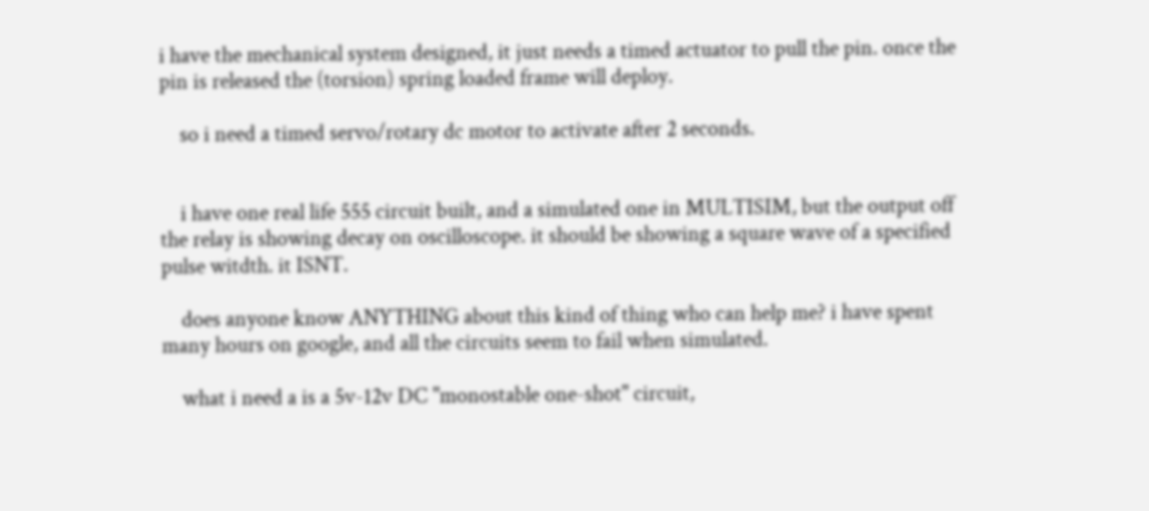i have the mechanical system designed, it just needs a timed actuator to pull the pin. once the pin is released the (torsion) spring loaded frame will deploy.

    so i need a timed servo/rotary dc motor to activate after 2 seconds.


    i have one real life 555 circuit built, and a simulated one in MULTISIM, but the output off the relay is showing decay on oscilloscope. it should be showing a square wave of a specified pulse witdth. it ISNT.

    does anyone know ANYTHING about this kind of thing who can help me? i have spent many hours on google, and all the circuits seem to fail when simulated.

    what i need a is a 5v-12v DC "monostable one-shot" circuit,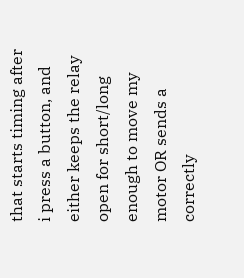that starts timing after i press a button, and either keeps the relay open for short/long enough to move my motor OR sends a correctly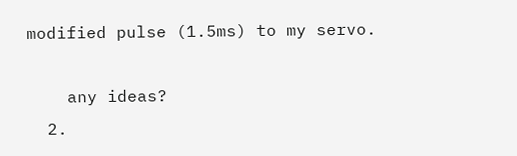modified pulse (1.5ms) to my servo.

    any ideas?
  2.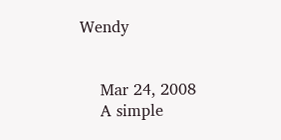Wendy


    Mar 24, 2008
    A simple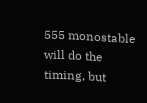555 monostable will do the timing, but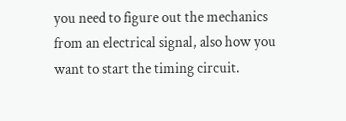you need to figure out the mechanics from an electrical signal, also how you want to start the timing circuit.